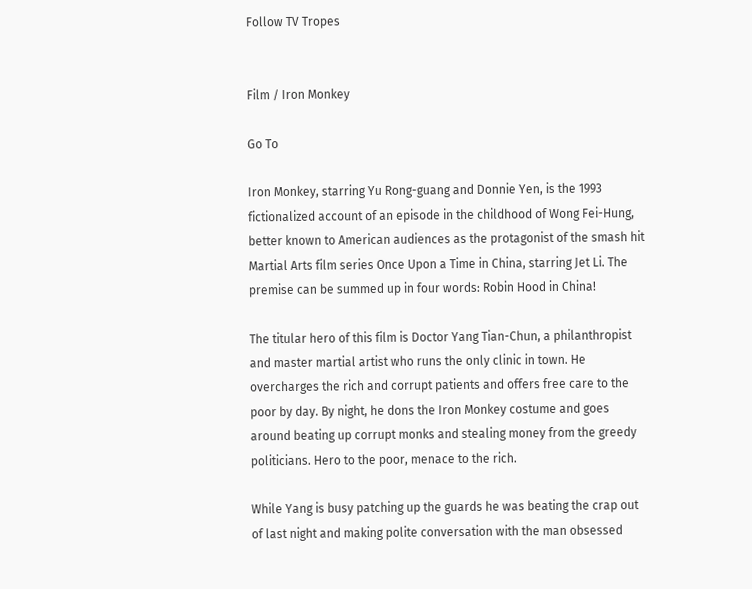Follow TV Tropes


Film / Iron Monkey

Go To

Iron Monkey, starring Yu Rong-guang and Donnie Yen, is the 1993 fictionalized account of an episode in the childhood of Wong Fei-Hung, better known to American audiences as the protagonist of the smash hit Martial Arts film series Once Upon a Time in China, starring Jet Li. The premise can be summed up in four words: Robin Hood in China!

The titular hero of this film is Doctor Yang Tian-Chun, a philanthropist and master martial artist who runs the only clinic in town. He overcharges the rich and corrupt patients and offers free care to the poor by day. By night, he dons the Iron Monkey costume and goes around beating up corrupt monks and stealing money from the greedy politicians. Hero to the poor, menace to the rich.

While Yang is busy patching up the guards he was beating the crap out of last night and making polite conversation with the man obsessed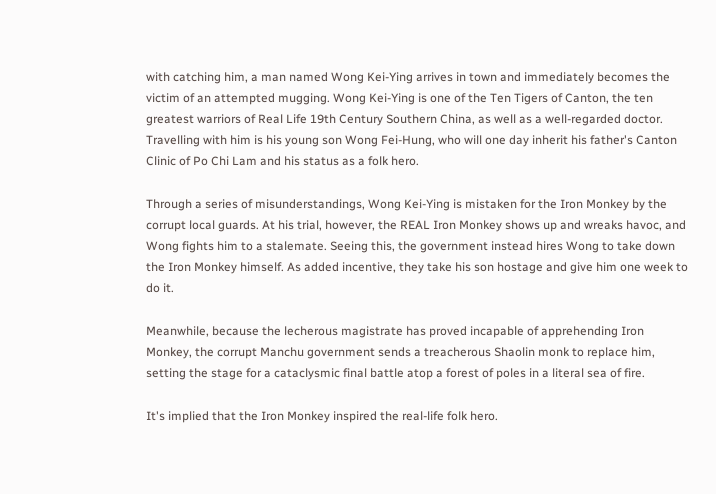with catching him, a man named Wong Kei-Ying arrives in town and immediately becomes the victim of an attempted mugging. Wong Kei-Ying is one of the Ten Tigers of Canton, the ten greatest warriors of Real Life 19th Century Southern China, as well as a well-regarded doctor. Travelling with him is his young son Wong Fei-Hung, who will one day inherit his father's Canton Clinic of Po Chi Lam and his status as a folk hero.

Through a series of misunderstandings, Wong Kei-Ying is mistaken for the Iron Monkey by the corrupt local guards. At his trial, however, the REAL Iron Monkey shows up and wreaks havoc, and Wong fights him to a stalemate. Seeing this, the government instead hires Wong to take down the Iron Monkey himself. As added incentive, they take his son hostage and give him one week to do it.

Meanwhile, because the lecherous magistrate has proved incapable of apprehending Iron Monkey, the corrupt Manchu government sends a treacherous Shaolin monk to replace him, setting the stage for a cataclysmic final battle atop a forest of poles in a literal sea of fire.

It's implied that the Iron Monkey inspired the real-life folk hero.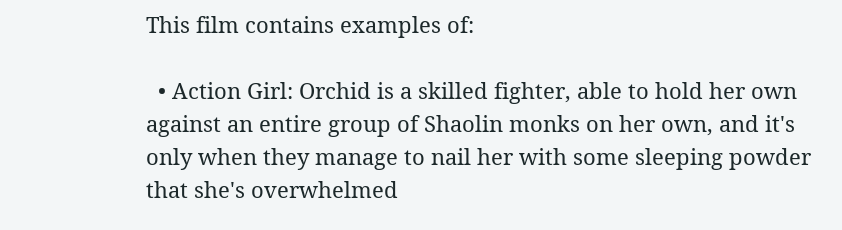This film contains examples of:

  • Action Girl: Orchid is a skilled fighter, able to hold her own against an entire group of Shaolin monks on her own, and it's only when they manage to nail her with some sleeping powder that she's overwhelmed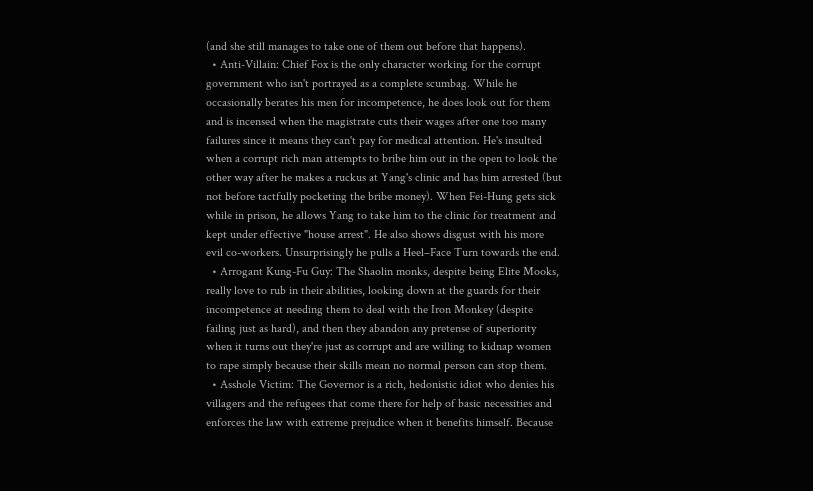(and she still manages to take one of them out before that happens).
  • Anti-Villain: Chief Fox is the only character working for the corrupt government who isn't portrayed as a complete scumbag. While he occasionally berates his men for incompetence, he does look out for them and is incensed when the magistrate cuts their wages after one too many failures since it means they can't pay for medical attention. He's insulted when a corrupt rich man attempts to bribe him out in the open to look the other way after he makes a ruckus at Yang's clinic and has him arrested (but not before tactfully pocketing the bribe money). When Fei-Hung gets sick while in prison, he allows Yang to take him to the clinic for treatment and kept under effective "house arrest". He also shows disgust with his more evil co-workers. Unsurprisingly he pulls a Heel–Face Turn towards the end.
  • Arrogant Kung-Fu Guy: The Shaolin monks, despite being Elite Mooks, really love to rub in their abilities, looking down at the guards for their incompetence at needing them to deal with the Iron Monkey (despite failing just as hard), and then they abandon any pretense of superiority when it turns out they're just as corrupt and are willing to kidnap women to rape simply because their skills mean no normal person can stop them.
  • Asshole Victim: The Governor is a rich, hedonistic idiot who denies his villagers and the refugees that come there for help of basic necessities and enforces the law with extreme prejudice when it benefits himself. Because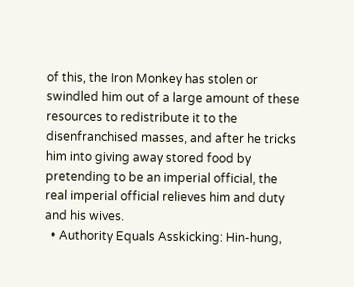of this, the Iron Monkey has stolen or swindled him out of a large amount of these resources to redistribute it to the disenfranchised masses, and after he tricks him into giving away stored food by pretending to be an imperial official, the real imperial official relieves him and duty and his wives.
  • Authority Equals Asskicking: Hin-hung,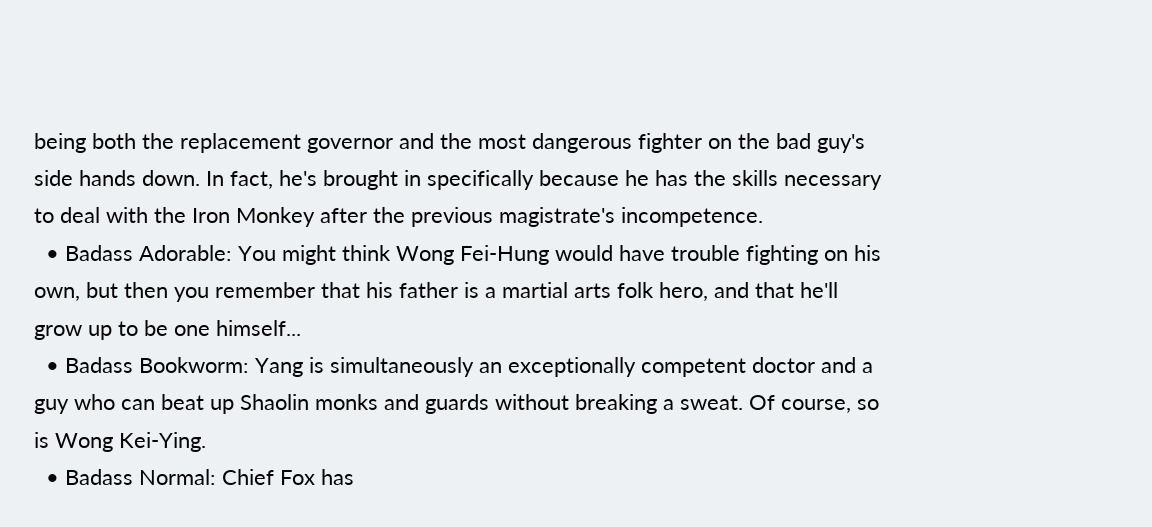being both the replacement governor and the most dangerous fighter on the bad guy's side hands down. In fact, he's brought in specifically because he has the skills necessary to deal with the Iron Monkey after the previous magistrate's incompetence.
  • Badass Adorable: You might think Wong Fei-Hung would have trouble fighting on his own, but then you remember that his father is a martial arts folk hero, and that he'll grow up to be one himself...
  • Badass Bookworm: Yang is simultaneously an exceptionally competent doctor and a guy who can beat up Shaolin monks and guards without breaking a sweat. Of course, so is Wong Kei-Ying.
  • Badass Normal: Chief Fox has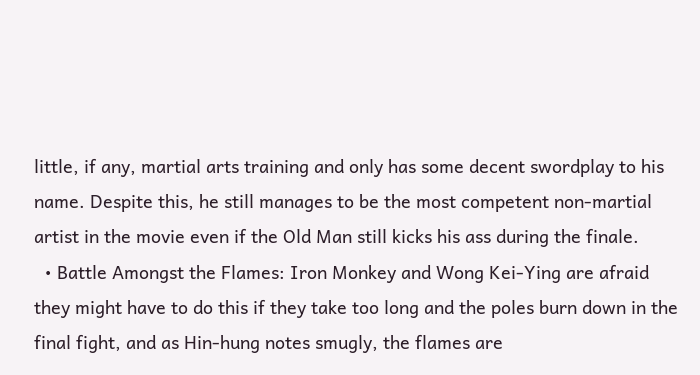little, if any, martial arts training and only has some decent swordplay to his name. Despite this, he still manages to be the most competent non-martial artist in the movie even if the Old Man still kicks his ass during the finale.
  • Battle Amongst the Flames: Iron Monkey and Wong Kei-Ying are afraid they might have to do this if they take too long and the poles burn down in the final fight, and as Hin-hung notes smugly, the flames are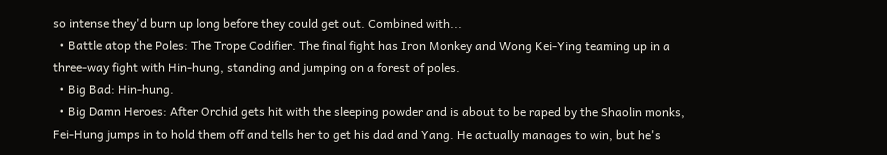so intense they'd burn up long before they could get out. Combined with...
  • Battle atop the Poles: The Trope Codifier. The final fight has Iron Monkey and Wong Kei-Ying teaming up in a three-way fight with Hin-hung, standing and jumping on a forest of poles.
  • Big Bad: Hin-hung.
  • Big Damn Heroes: After Orchid gets hit with the sleeping powder and is about to be raped by the Shaolin monks, Fei-Hung jumps in to hold them off and tells her to get his dad and Yang. He actually manages to win, but he's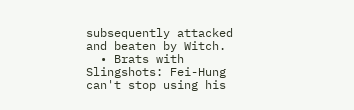subsequently attacked and beaten by Witch.
  • Brats with Slingshots: Fei-Hung can't stop using his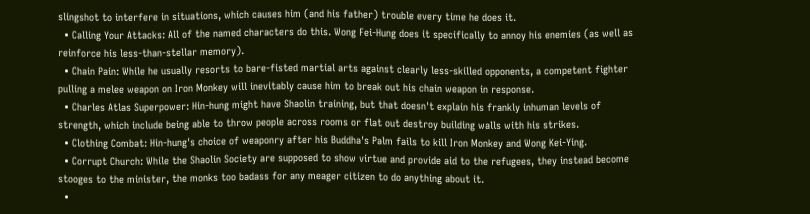slingshot to interfere in situations, which causes him (and his father) trouble every time he does it.
  • Calling Your Attacks: All of the named characters do this. Wong Fei-Hung does it specifically to annoy his enemies (as well as reinforce his less-than-stellar memory).
  • Chain Pain: While he usually resorts to bare-fisted martial arts against clearly less-skilled opponents, a competent fighter pulling a melee weapon on Iron Monkey will inevitably cause him to break out his chain weapon in response.
  • Charles Atlas Superpower: Hin-hung might have Shaolin training, but that doesn't explain his frankly inhuman levels of strength, which include being able to throw people across rooms or flat out destroy building walls with his strikes.
  • Clothing Combat: Hin-hung's choice of weaponry after his Buddha's Palm fails to kill Iron Monkey and Wong Kei-Ying.
  • Corrupt Church: While the Shaolin Society are supposed to show virtue and provide aid to the refugees, they instead become stooges to the minister, the monks too badass for any meager citizen to do anything about it.
  •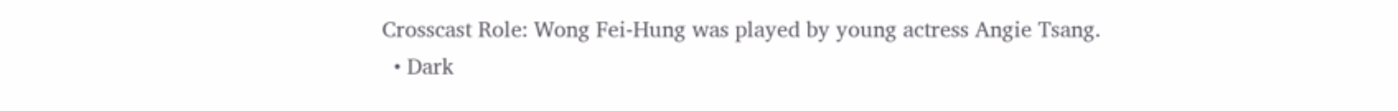Crosscast Role: Wong Fei-Hung was played by young actress Angie Tsang.
  • Dark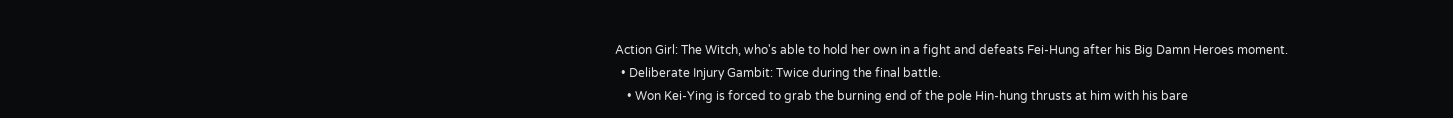Action Girl: The Witch, who's able to hold her own in a fight and defeats Fei-Hung after his Big Damn Heroes moment.
  • Deliberate Injury Gambit: Twice during the final battle.
    • Won Kei-Ying is forced to grab the burning end of the pole Hin-hung thrusts at him with his bare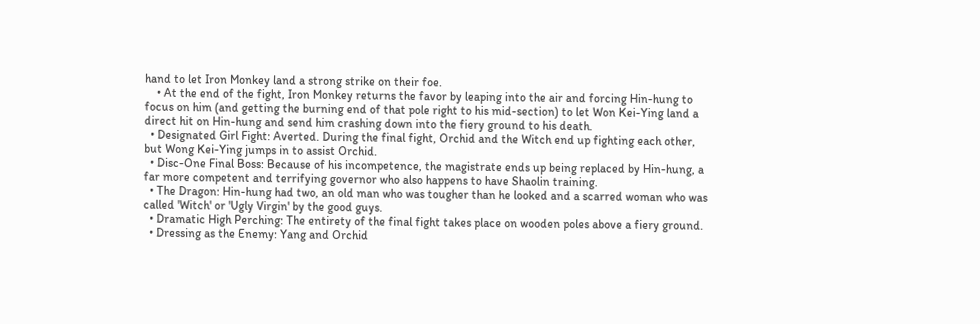hand to let Iron Monkey land a strong strike on their foe.
    • At the end of the fight, Iron Monkey returns the favor by leaping into the air and forcing Hin-hung to focus on him (and getting the burning end of that pole right to his mid-section) to let Won Kei-Ying land a direct hit on Hin-hung and send him crashing down into the fiery ground to his death.
  • Designated Girl Fight: Averted. During the final fight, Orchid and the Witch end up fighting each other, but Wong Kei-Ying jumps in to assist Orchid.
  • Disc-One Final Boss: Because of his incompetence, the magistrate ends up being replaced by Hin-hung, a far more competent and terrifying governor who also happens to have Shaolin training.
  • The Dragon: Hin-hung had two, an old man who was tougher than he looked and a scarred woman who was called 'Witch' or 'Ugly Virgin' by the good guys.
  • Dramatic High Perching: The entirety of the final fight takes place on wooden poles above a fiery ground.
  • Dressing as the Enemy: Yang and Orchid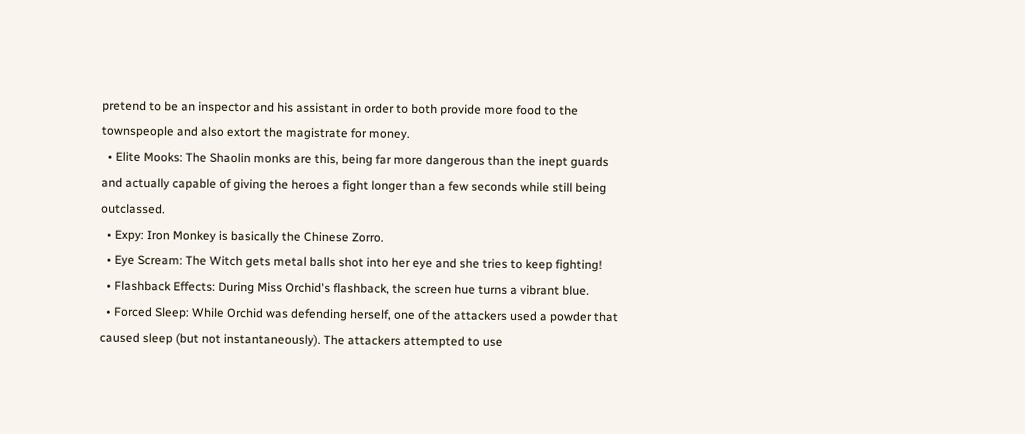pretend to be an inspector and his assistant in order to both provide more food to the townspeople and also extort the magistrate for money.
  • Elite Mooks: The Shaolin monks are this, being far more dangerous than the inept guards and actually capable of giving the heroes a fight longer than a few seconds while still being outclassed.
  • Expy: Iron Monkey is basically the Chinese Zorro.
  • Eye Scream: The Witch gets metal balls shot into her eye and she tries to keep fighting!
  • Flashback Effects: During Miss Orchid's flashback, the screen hue turns a vibrant blue.
  • Forced Sleep: While Orchid was defending herself, one of the attackers used a powder that caused sleep (but not instantaneously). The attackers attempted to use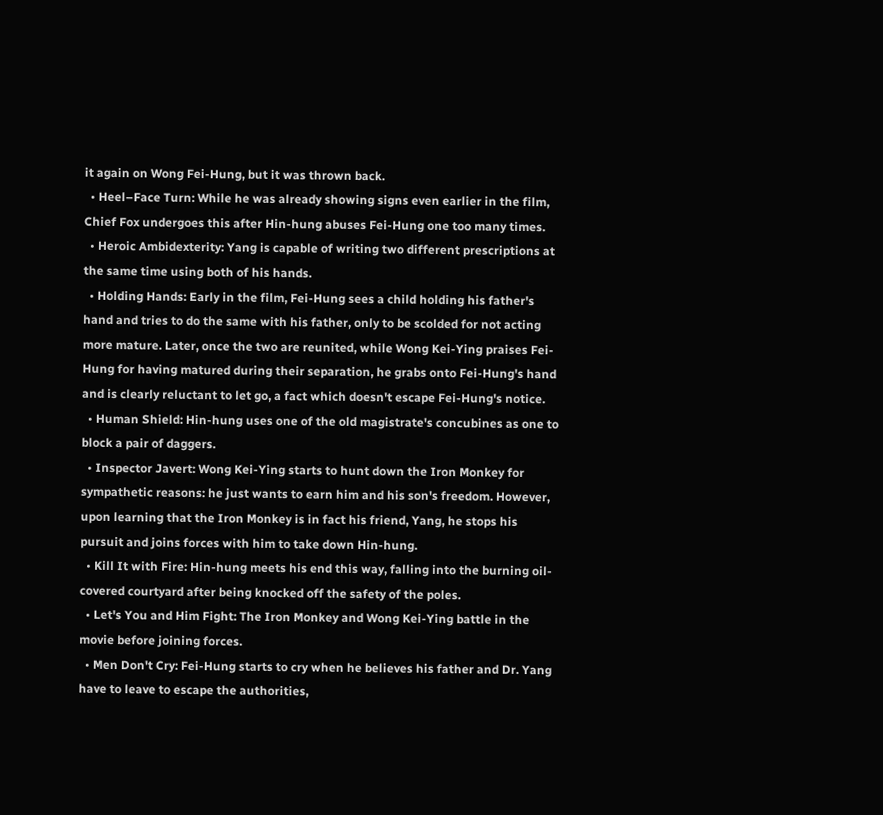it again on Wong Fei-Hung, but it was thrown back.
  • Heel–Face Turn: While he was already showing signs even earlier in the film, Chief Fox undergoes this after Hin-hung abuses Fei-Hung one too many times.
  • Heroic Ambidexterity: Yang is capable of writing two different prescriptions at the same time using both of his hands.
  • Holding Hands: Early in the film, Fei-Hung sees a child holding his father's hand and tries to do the same with his father, only to be scolded for not acting more mature. Later, once the two are reunited, while Wong Kei-Ying praises Fei-Hung for having matured during their separation, he grabs onto Fei-Hung's hand and is clearly reluctant to let go, a fact which doesn't escape Fei-Hung's notice.
  • Human Shield: Hin-hung uses one of the old magistrate's concubines as one to block a pair of daggers.
  • Inspector Javert: Wong Kei-Ying starts to hunt down the Iron Monkey for sympathetic reasons: he just wants to earn him and his son's freedom. However, upon learning that the Iron Monkey is in fact his friend, Yang, he stops his pursuit and joins forces with him to take down Hin-hung.
  • Kill It with Fire: Hin-hung meets his end this way, falling into the burning oil-covered courtyard after being knocked off the safety of the poles.
  • Let's You and Him Fight: The Iron Monkey and Wong Kei-Ying battle in the movie before joining forces.
  • Men Don't Cry: Fei-Hung starts to cry when he believes his father and Dr. Yang have to leave to escape the authorities,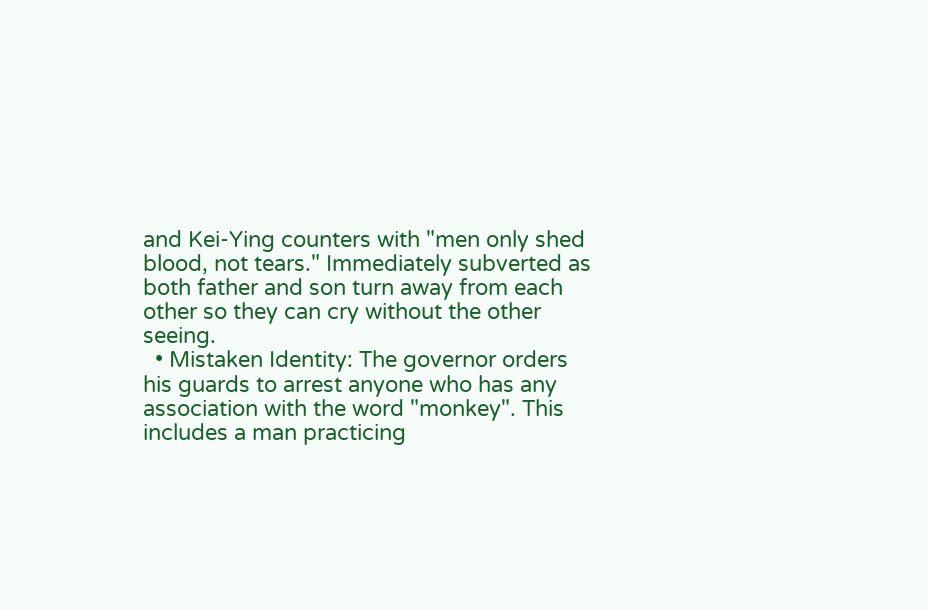and Kei-Ying counters with "men only shed blood, not tears." Immediately subverted as both father and son turn away from each other so they can cry without the other seeing.
  • Mistaken Identity: The governor orders his guards to arrest anyone who has any association with the word "monkey". This includes a man practicing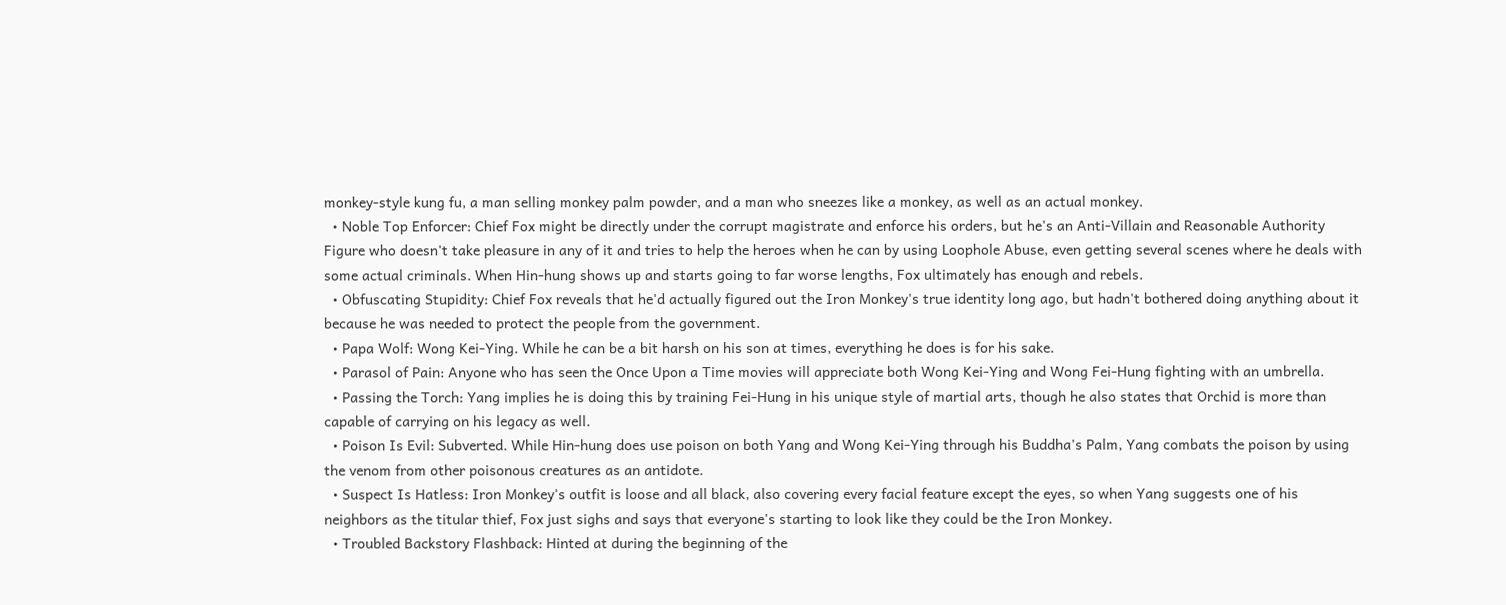monkey-style kung fu, a man selling monkey palm powder, and a man who sneezes like a monkey, as well as an actual monkey.
  • Noble Top Enforcer: Chief Fox might be directly under the corrupt magistrate and enforce his orders, but he's an Anti-Villain and Reasonable Authority Figure who doesn't take pleasure in any of it and tries to help the heroes when he can by using Loophole Abuse, even getting several scenes where he deals with some actual criminals. When Hin-hung shows up and starts going to far worse lengths, Fox ultimately has enough and rebels.
  • Obfuscating Stupidity: Chief Fox reveals that he'd actually figured out the Iron Monkey's true identity long ago, but hadn't bothered doing anything about it because he was needed to protect the people from the government.
  • Papa Wolf: Wong Kei-Ying. While he can be a bit harsh on his son at times, everything he does is for his sake.
  • Parasol of Pain: Anyone who has seen the Once Upon a Time movies will appreciate both Wong Kei-Ying and Wong Fei-Hung fighting with an umbrella.
  • Passing the Torch: Yang implies he is doing this by training Fei-Hung in his unique style of martial arts, though he also states that Orchid is more than capable of carrying on his legacy as well.
  • Poison Is Evil: Subverted. While Hin-hung does use poison on both Yang and Wong Kei-Ying through his Buddha's Palm, Yang combats the poison by using the venom from other poisonous creatures as an antidote.
  • Suspect Is Hatless: Iron Monkey's outfit is loose and all black, also covering every facial feature except the eyes, so when Yang suggests one of his neighbors as the titular thief, Fox just sighs and says that everyone's starting to look like they could be the Iron Monkey.
  • Troubled Backstory Flashback: Hinted at during the beginning of the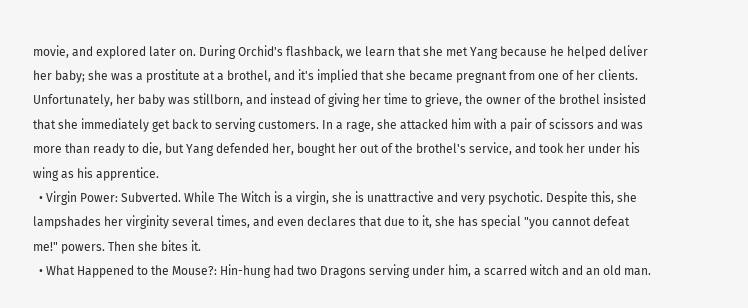movie, and explored later on. During Orchid's flashback, we learn that she met Yang because he helped deliver her baby; she was a prostitute at a brothel, and it's implied that she became pregnant from one of her clients. Unfortunately, her baby was stillborn, and instead of giving her time to grieve, the owner of the brothel insisted that she immediately get back to serving customers. In a rage, she attacked him with a pair of scissors and was more than ready to die, but Yang defended her, bought her out of the brothel's service, and took her under his wing as his apprentice.
  • Virgin Power: Subverted. While The Witch is a virgin, she is unattractive and very psychotic. Despite this, she lampshades her virginity several times, and even declares that due to it, she has special "you cannot defeat me!" powers. Then she bites it.
  • What Happened to the Mouse?: Hin-hung had two Dragons serving under him, a scarred witch and an old man.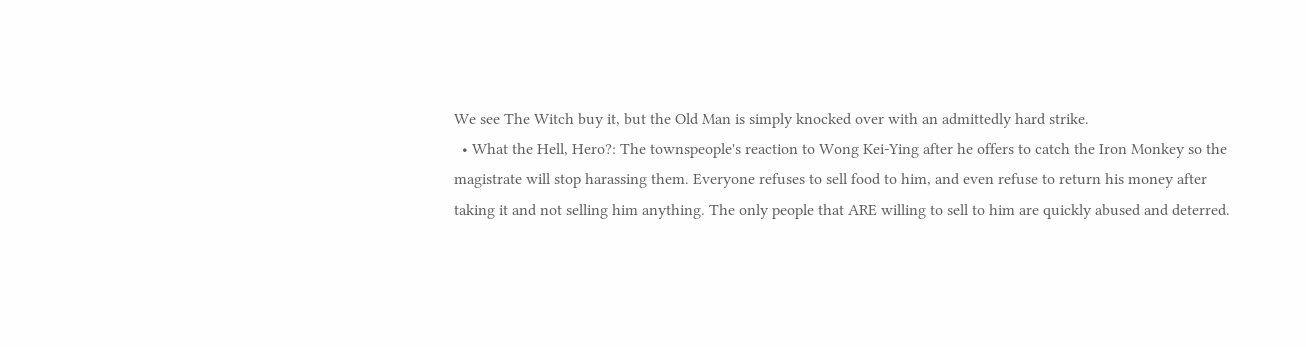We see The Witch buy it, but the Old Man is simply knocked over with an admittedly hard strike.
  • What the Hell, Hero?: The townspeople's reaction to Wong Kei-Ying after he offers to catch the Iron Monkey so the magistrate will stop harassing them. Everyone refuses to sell food to him, and even refuse to return his money after taking it and not selling him anything. The only people that ARE willing to sell to him are quickly abused and deterred.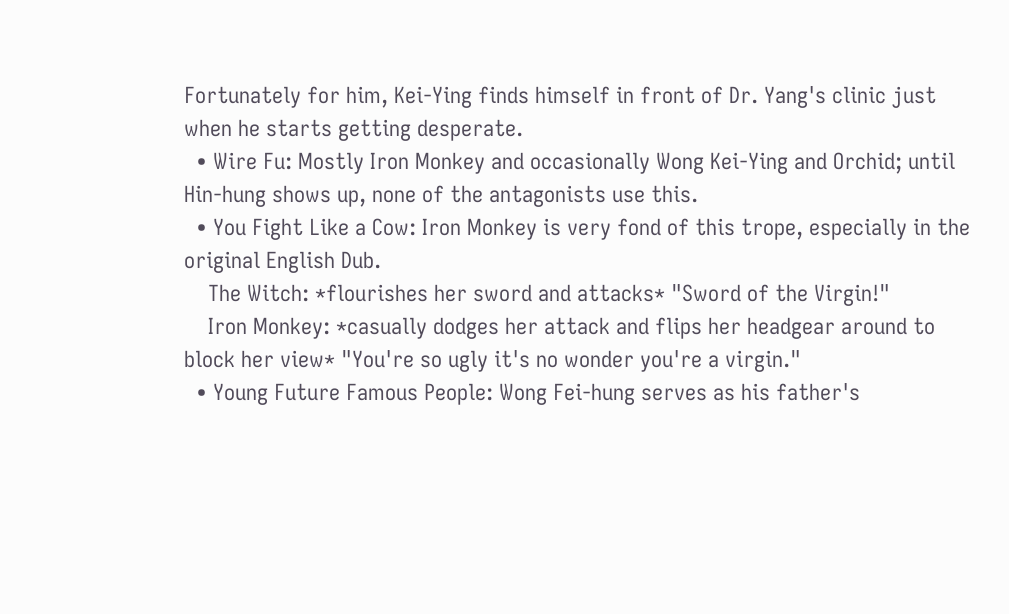Fortunately for him, Kei-Ying finds himself in front of Dr. Yang's clinic just when he starts getting desperate.
  • Wire Fu: Mostly Iron Monkey and occasionally Wong Kei-Ying and Orchid; until Hin-hung shows up, none of the antagonists use this.
  • You Fight Like a Cow: Iron Monkey is very fond of this trope, especially in the original English Dub.
    The Witch: *flourishes her sword and attacks* "Sword of the Virgin!"
    Iron Monkey: *casually dodges her attack and flips her headgear around to block her view* "You're so ugly it's no wonder you're a virgin."
  • Young Future Famous People: Wong Fei-hung serves as his father's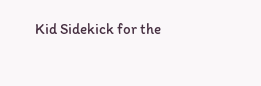Kid Sidekick for the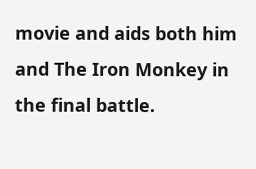movie and aids both him and The Iron Monkey in the final battle.